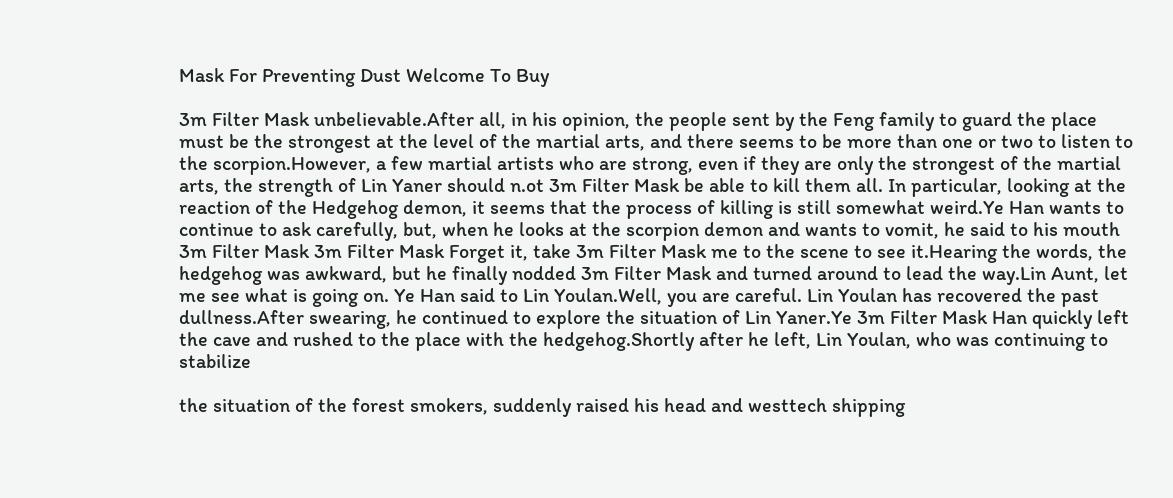Mask For Preventing Dust Welcome To Buy

3m Filter Mask unbelievable.After all, in his opinion, the people sent by the Feng family to guard the place must be the strongest at the level of the martial arts, and there seems to be more than one or two to listen to the scorpion.However, a few martial artists who are strong, even if they are only the strongest of the martial arts, the strength of Lin Yaner should n.ot 3m Filter Mask be able to kill them all. In particular, looking at the reaction of the Hedgehog demon, it seems that the process of killing is still somewhat weird.Ye Han wants to continue to ask carefully, but, when he looks at the scorpion demon and wants to vomit, he said to his mouth 3m Filter Mask 3m Filter Mask Forget it, take 3m Filter Mask me to the scene to see it.Hearing the words, the hedgehog was awkward, but he finally nodded 3m Filter Mask and turned around to lead the way.Lin Aunt, let me see what is going on. Ye Han said to Lin Youlan.Well, you are careful. Lin Youlan has recovered the past dullness.After swearing, he continued to explore the situation of Lin Yaner.Ye 3m Filter Mask Han quickly left the cave and rushed to the place with the hedgehog.Shortly after he left, Lin Youlan, who was continuing to stabilize

the situation of the forest smokers, suddenly raised his head and westtech shipping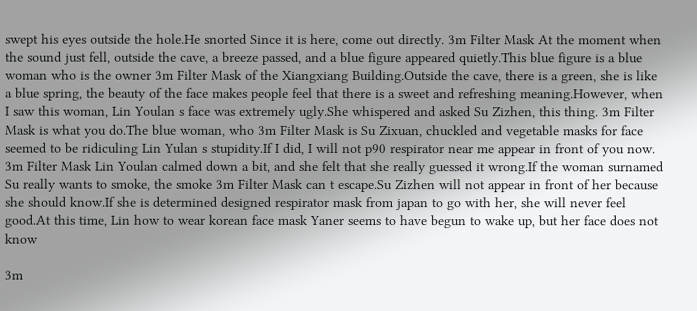swept his eyes outside the hole.He snorted Since it is here, come out directly. 3m Filter Mask At the moment when the sound just fell, outside the cave, a breeze passed, and a blue figure appeared quietly.This blue figure is a blue woman who is the owner 3m Filter Mask of the Xiangxiang Building.Outside the cave, there is a green, she is like a blue spring, the beauty of the face makes people feel that there is a sweet and refreshing meaning.However, when I saw this woman, Lin Youlan s face was extremely ugly.She whispered and asked Su Zizhen, this thing. 3m Filter Mask is what you do.The blue woman, who 3m Filter Mask is Su Zixuan, chuckled and vegetable masks for face seemed to be ridiculing Lin Yulan s stupidity.If I did, I will not p90 respirator near me appear in front of you now. 3m Filter Mask Lin Youlan calmed down a bit, and she felt that she really guessed it wrong.If the woman surnamed Su really wants to smoke, the smoke 3m Filter Mask can t escape.Su Zizhen will not appear in front of her because she should know.If she is determined designed respirator mask from japan to go with her, she will never feel good.At this time, Lin how to wear korean face mask Yaner seems to have begun to wake up, but her face does not know

3m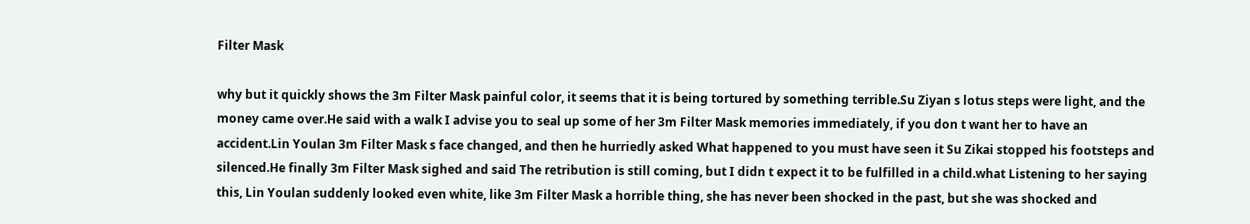Filter Mask

why but it quickly shows the 3m Filter Mask painful color, it seems that it is being tortured by something terrible.Su Ziyan s lotus steps were light, and the money came over.He said with a walk I advise you to seal up some of her 3m Filter Mask memories immediately, if you don t want her to have an accident.Lin Youlan 3m Filter Mask s face changed, and then he hurriedly asked What happened to you must have seen it Su Zikai stopped his footsteps and silenced.He finally 3m Filter Mask sighed and said The retribution is still coming, but I didn t expect it to be fulfilled in a child.what Listening to her saying this, Lin Youlan suddenly looked even white, like 3m Filter Mask a horrible thing, she has never been shocked in the past, but she was shocked and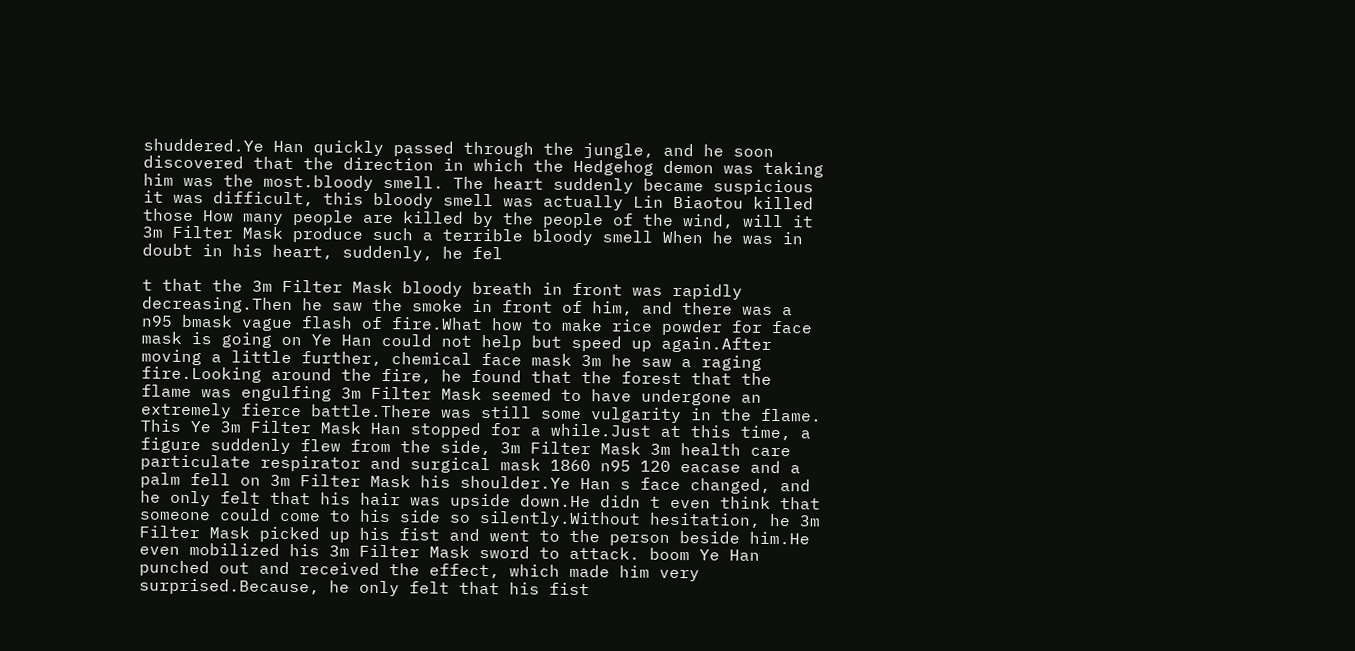shuddered.Ye Han quickly passed through the jungle, and he soon discovered that the direction in which the Hedgehog demon was taking him was the most.bloody smell. The heart suddenly became suspicious it was difficult, this bloody smell was actually Lin Biaotou killed those How many people are killed by the people of the wind, will it 3m Filter Mask produce such a terrible bloody smell When he was in doubt in his heart, suddenly, he fel

t that the 3m Filter Mask bloody breath in front was rapidly decreasing.Then he saw the smoke in front of him, and there was a n95 bmask vague flash of fire.What how to make rice powder for face mask is going on Ye Han could not help but speed up again.After moving a little further, chemical face mask 3m he saw a raging fire.Looking around the fire, he found that the forest that the flame was engulfing 3m Filter Mask seemed to have undergone an extremely fierce battle.There was still some vulgarity in the flame. This Ye 3m Filter Mask Han stopped for a while.Just at this time, a figure suddenly flew from the side, 3m Filter Mask 3m health care particulate respirator and surgical mask 1860 n95 120 eacase and a palm fell on 3m Filter Mask his shoulder.Ye Han s face changed, and he only felt that his hair was upside down.He didn t even think that someone could come to his side so silently.Without hesitation, he 3m Filter Mask picked up his fist and went to the person beside him.He even mobilized his 3m Filter Mask sword to attack. boom Ye Han punched out and received the effect, which made him very surprised.Because, he only felt that his fist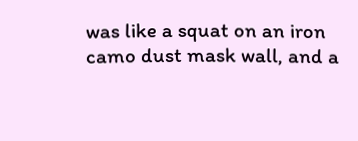was like a squat on an iron camo dust mask wall, and a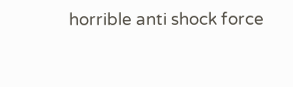horrible anti shock force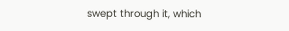swept through it, which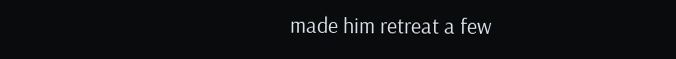made him retreat a few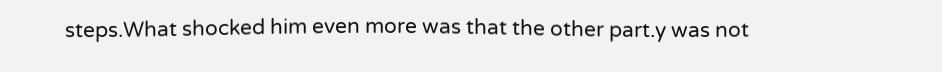steps.What shocked him even more was that the other part.y was not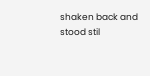shaken back and stood stil